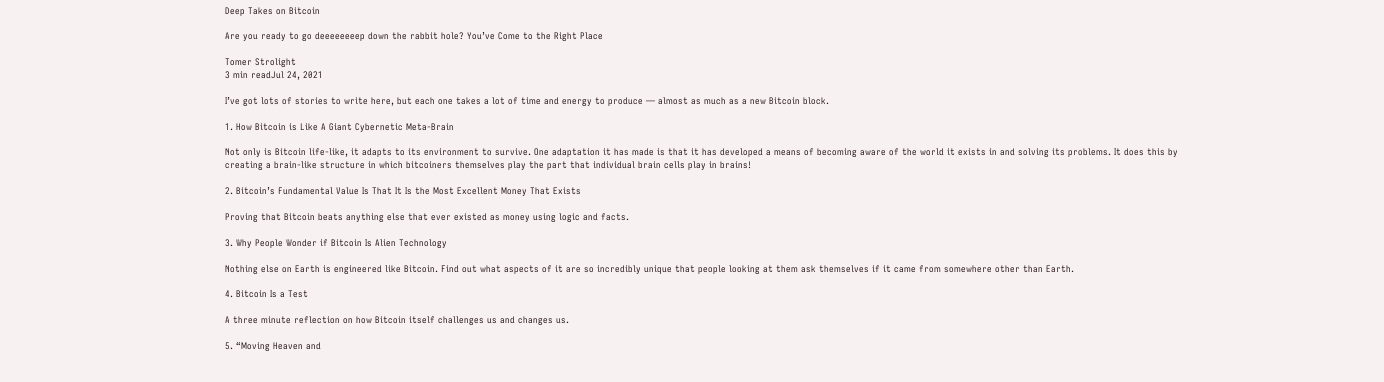Deep Takes on Bitcoin

Are you ready to go deeeeeeeep down the rabbit hole? You’ve Come to the Right Place

Tomer Strolight
3 min readJul 24, 2021

I’ve got lots of stories to write here, but each one takes a lot of time and energy to produce — almost as much as a new Bitcoin block.

1. How Bitcoin is Like A Giant Cybernetic Meta-Brain

Not only is Bitcoin life-like, it adapts to its environment to survive. One adaptation it has made is that it has developed a means of becoming aware of the world it exists in and solving its problems. It does this by creating a brain-like structure in which bitcoiners themselves play the part that individual brain cells play in brains!

2. Bitcoin’s Fundamental Value Is That It Is the Most Excellent Money That Exists

Proving that Bitcoin beats anything else that ever existed as money using logic and facts.

3. Why People Wonder if Bitcoin Is Alien Technology

Nothing else on Earth is engineered like Bitcoin. Find out what aspects of it are so incredibly unique that people looking at them ask themselves if it came from somewhere other than Earth.

4. Bitcoin Is a Test

A three minute reflection on how Bitcoin itself challenges us and changes us.

5. “Moving Heaven and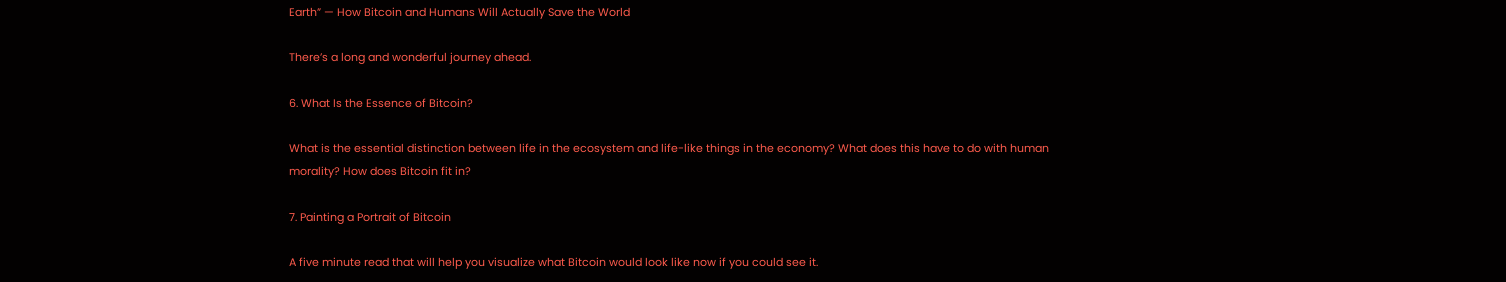Earth” — How Bitcoin and Humans Will Actually Save the World

There’s a long and wonderful journey ahead.

6. What Is the Essence of Bitcoin?

What is the essential distinction between life in the ecosystem and life-like things in the economy? What does this have to do with human morality? How does Bitcoin fit in?

7. Painting a Portrait of Bitcoin

A five minute read that will help you visualize what Bitcoin would look like now if you could see it.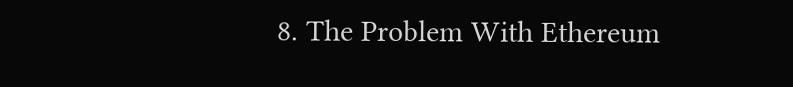8. The Problem With Ethereum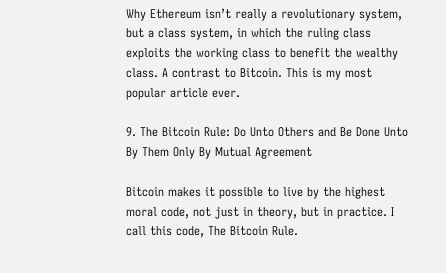Why Ethereum isn’t really a revolutionary system, but a class system, in which the ruling class exploits the working class to benefit the wealthy class. A contrast to Bitcoin. This is my most popular article ever.

9. The Bitcoin Rule: Do Unto Others and Be Done Unto By Them Only By Mutual Agreement

Bitcoin makes it possible to live by the highest moral code, not just in theory, but in practice. I call this code, The Bitcoin Rule.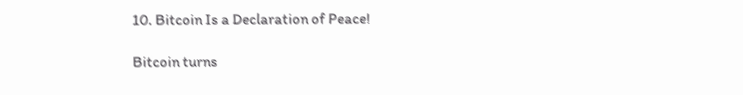10. Bitcoin Is a Declaration of Peace!

Bitcoin turns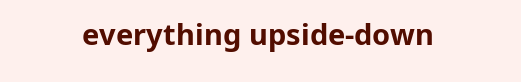everything upside-down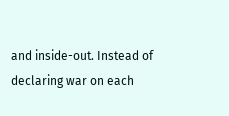and inside-out. Instead of declaring war on each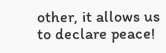other, it allows us to declare peace!